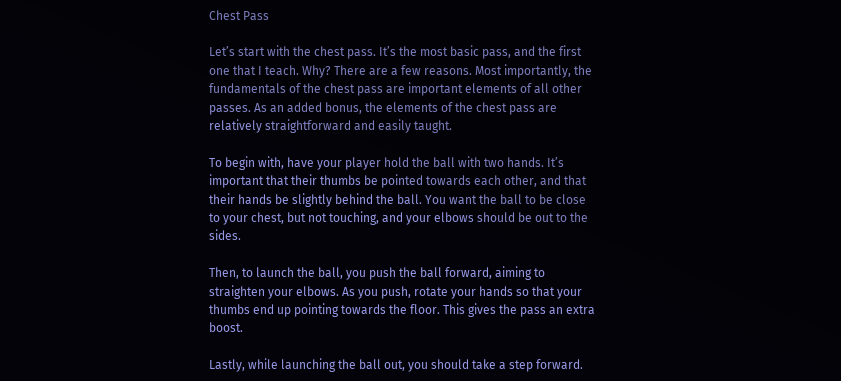Chest Pass

Let’s start with the chest pass. It’s the most basic pass, and the first one that I teach. Why? There are a few reasons. Most importantly, the fundamentals of the chest pass are important elements of all other passes. As an added bonus, the elements of the chest pass are relatively straightforward and easily taught.

To begin with, have your player hold the ball with two hands. It’s important that their thumbs be pointed towards each other, and that their hands be slightly behind the ball. You want the ball to be close to your chest, but not touching, and your elbows should be out to the sides.

Then, to launch the ball, you push the ball forward, aiming to straighten your elbows. As you push, rotate your hands so that your thumbs end up pointing towards the floor. This gives the pass an extra boost.

Lastly, while launching the ball out, you should take a step forward.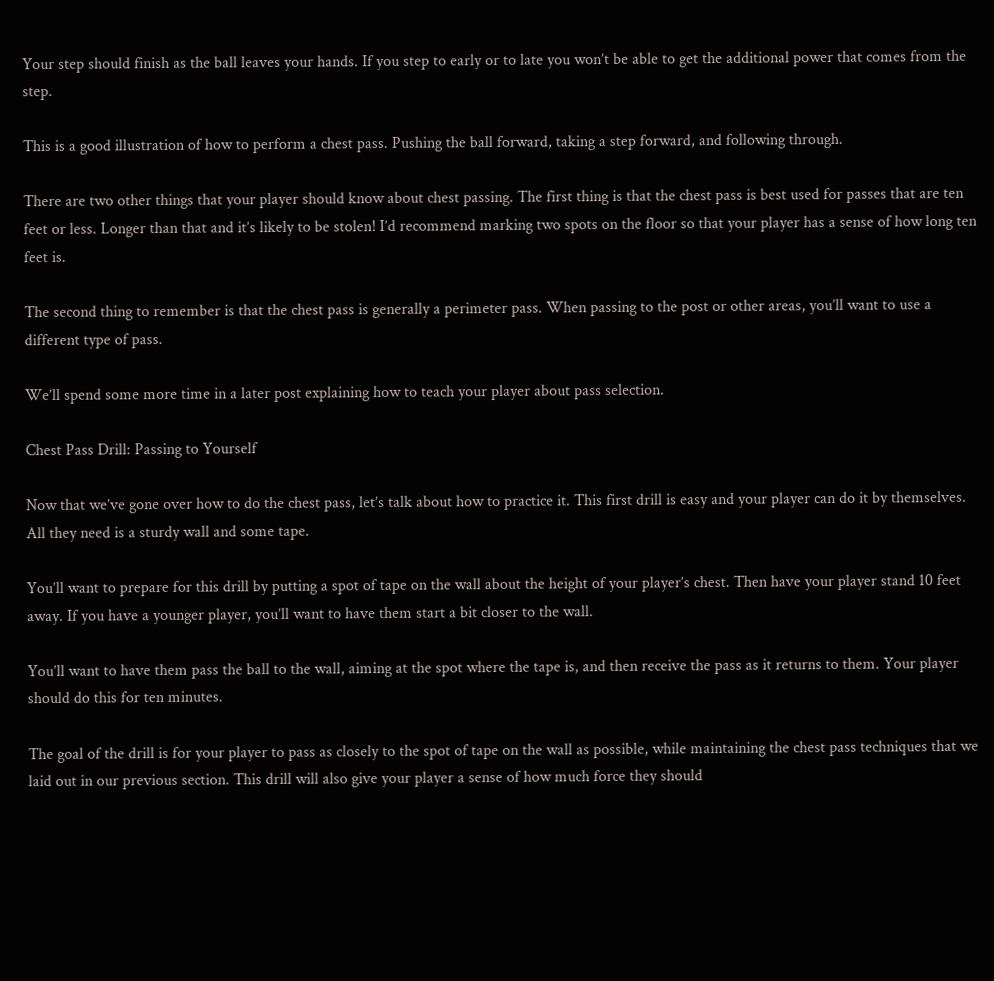Your step should finish as the ball leaves your hands. If you step to early or to late you won’t be able to get the additional power that comes from the step.

This is a good illustration of how to perform a chest pass. Pushing the ball forward, taking a step forward, and following through.

There are two other things that your player should know about chest passing. The first thing is that the chest pass is best used for passes that are ten feet or less. Longer than that and it’s likely to be stolen! I’d recommend marking two spots on the floor so that your player has a sense of how long ten feet is.

The second thing to remember is that the chest pass is generally a perimeter pass. When passing to the post or other areas, you’ll want to use a different type of pass.

We’ll spend some more time in a later post explaining how to teach your player about pass selection.

Chest Pass Drill: Passing to Yourself

Now that we’ve gone over how to do the chest pass, let’s talk about how to practice it. This first drill is easy and your player can do it by themselves. All they need is a sturdy wall and some tape.

You’ll want to prepare for this drill by putting a spot of tape on the wall about the height of your player’s chest. Then have your player stand 10 feet away. If you have a younger player, you’ll want to have them start a bit closer to the wall.

You’ll want to have them pass the ball to the wall, aiming at the spot where the tape is, and then receive the pass as it returns to them. Your player should do this for ten minutes.

The goal of the drill is for your player to pass as closely to the spot of tape on the wall as possible, while maintaining the chest pass techniques that we laid out in our previous section. This drill will also give your player a sense of how much force they should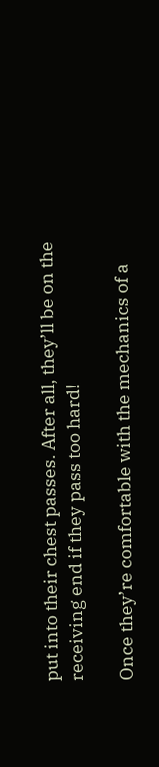put into their chest passes. After all, they’ll be on the receiving end if they pass too hard!

Once they’re comfortable with the mechanics of a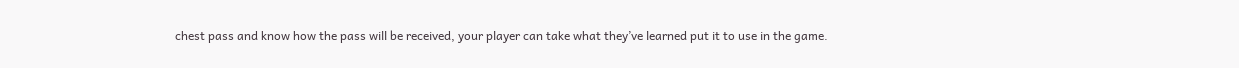chest pass and know how the pass will be received, your player can take what they’ve learned put it to use in the game.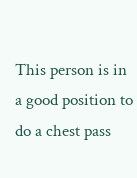This person is in a good position to do a chest pass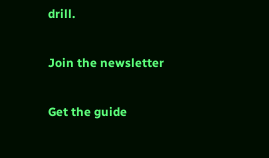drill.

Join the newsletter

Get the guide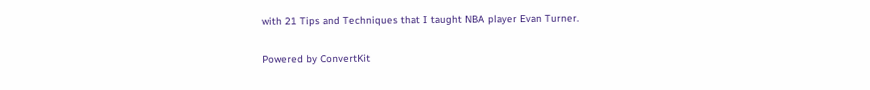with 21 Tips and Techniques that I taught NBA player Evan Turner.

Powered by ConvertKit